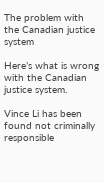The problem with the Canadian justice system

Here’s what is wrong with the Canadian justice system.

Vince Li has been found not criminally responsible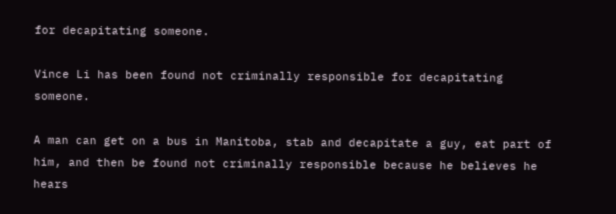for decapitating someone.

Vince Li has been found not criminally responsible for decapitating someone.

A man can get on a bus in Manitoba, stab and decapitate a guy, eat part of him, and then be found not criminally responsible because he believes he hears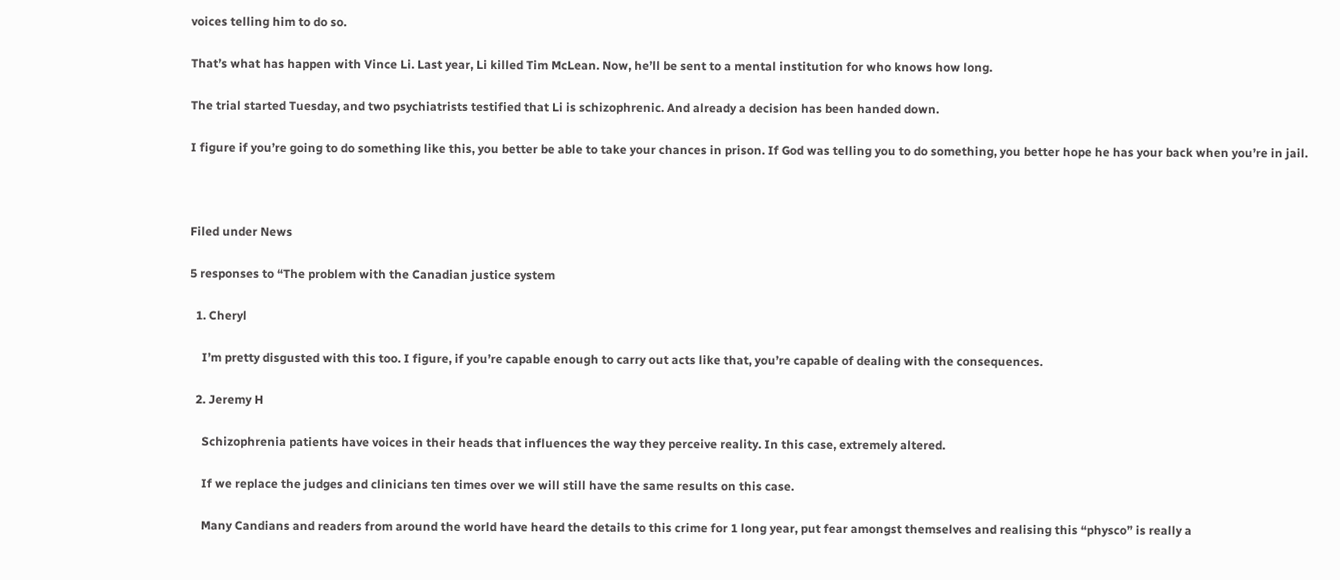voices telling him to do so.

That’s what has happen with Vince Li. Last year, Li killed Tim McLean. Now, he’ll be sent to a mental institution for who knows how long.

The trial started Tuesday, and two psychiatrists testified that Li is schizophrenic. And already a decision has been handed down.

I figure if you’re going to do something like this, you better be able to take your chances in prison. If God was telling you to do something, you better hope he has your back when you’re in jail.



Filed under News

5 responses to “The problem with the Canadian justice system

  1. Cheryl

    I’m pretty disgusted with this too. I figure, if you’re capable enough to carry out acts like that, you’re capable of dealing with the consequences.

  2. Jeremy H

    Schizophrenia patients have voices in their heads that influences the way they perceive reality. In this case, extremely altered.

    If we replace the judges and clinicians ten times over we will still have the same results on this case.

    Many Candians and readers from around the world have heard the details to this crime for 1 long year, put fear amongst themselves and realising this “physco” is really a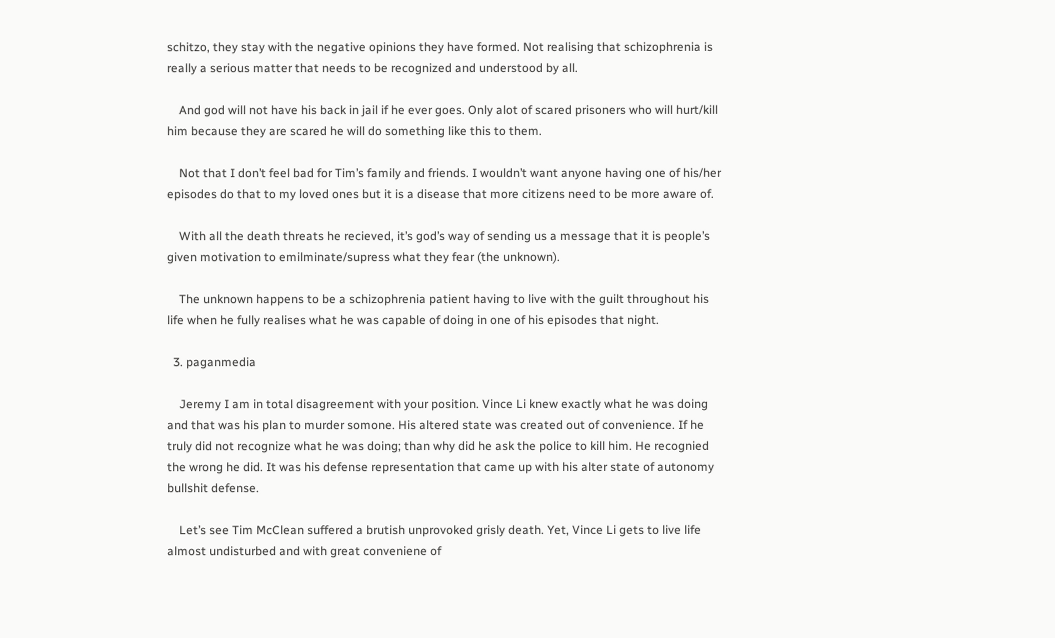schitzo, they stay with the negative opinions they have formed. Not realising that schizophrenia is really a serious matter that needs to be recognized and understood by all.

    And god will not have his back in jail if he ever goes. Only alot of scared prisoners who will hurt/kill him because they are scared he will do something like this to them.

    Not that I don’t feel bad for Tim’s family and friends. I wouldn’t want anyone having one of his/her episodes do that to my loved ones but it is a disease that more citizens need to be more aware of.

    With all the death threats he recieved, it’s god’s way of sending us a message that it is people’s given motivation to emilminate/supress what they fear (the unknown).

    The unknown happens to be a schizophrenia patient having to live with the guilt throughout his life when he fully realises what he was capable of doing in one of his episodes that night.

  3. paganmedia

    Jeremy I am in total disagreement with your position. Vince Li knew exactly what he was doing and that was his plan to murder somone. His altered state was created out of convenience. If he truly did not recognize what he was doing; than why did he ask the police to kill him. He recognied the wrong he did. It was his defense representation that came up with his alter state of autonomy bullshit defense.

    Let’s see Tim McClean suffered a brutish unprovoked grisly death. Yet, Vince Li gets to live life almost undisturbed and with great conveniene of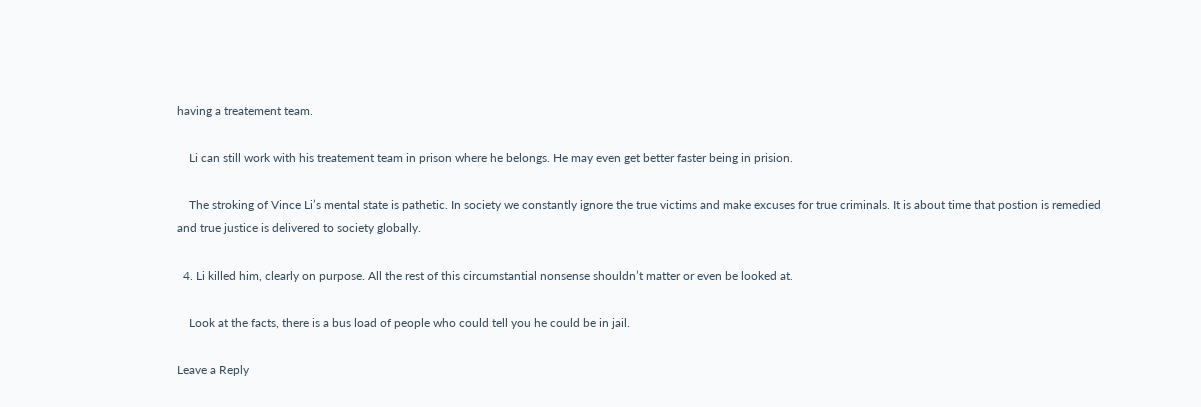having a treatement team.

    Li can still work with his treatement team in prison where he belongs. He may even get better faster being in prision.

    The stroking of Vince Li’s mental state is pathetic. In society we constantly ignore the true victims and make excuses for true criminals. It is about time that postion is remedied and true justice is delivered to society globally.

  4. Li killed him, clearly on purpose. All the rest of this circumstantial nonsense shouldn’t matter or even be looked at.

    Look at the facts, there is a bus load of people who could tell you he could be in jail.

Leave a Reply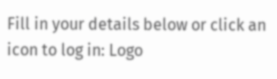Fill in your details below or click an icon to log in: Logo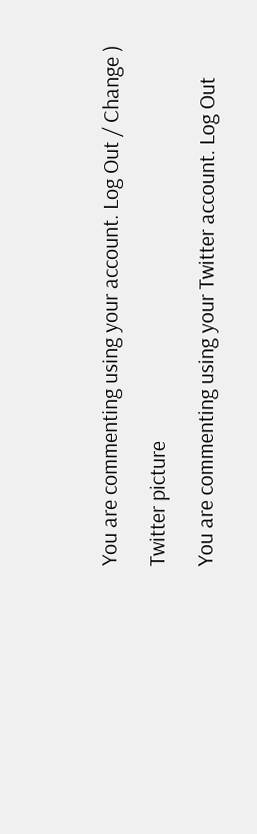You are commenting using your account. Log Out / Change )

Twitter picture

You are commenting using your Twitter account. Log Out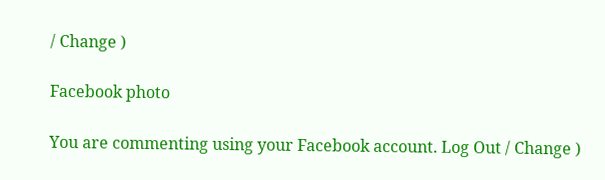/ Change )

Facebook photo

You are commenting using your Facebook account. Log Out / Change )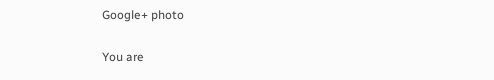Google+ photo

You are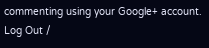commenting using your Google+ account. Log Out /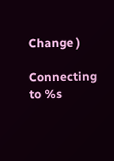Change )

Connecting to %s